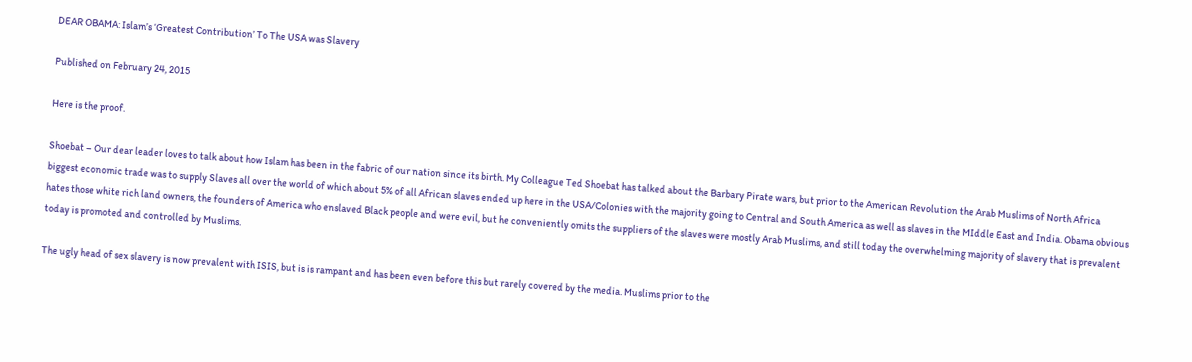DEAR OBAMA: Islam’s ‘Greatest Contribution’ To The USA was Slavery

Published on February 24, 2015

Here is the proof.

Shoebat – Our dear leader loves to talk about how Islam has been in the fabric of our nation since its birth. My Colleague Ted Shoebat has talked about the Barbary Pirate wars, but prior to the American Revolution the Arab Muslims of North Africa biggest economic trade was to supply Slaves all over the world of which about 5% of all African slaves ended up here in the USA/Colonies with the majority going to Central and South America as well as slaves in the MIddle East and India. Obama obvious hates those white rich land owners, the founders of America who enslaved Black people and were evil, but he conveniently omits the suppliers of the slaves were mostly Arab Muslims, and still today the overwhelming majority of slavery that is prevalent today is promoted and controlled by Muslims.

The ugly head of sex slavery is now prevalent with ISIS, but is is rampant and has been even before this but rarely covered by the media. Muslims prior to the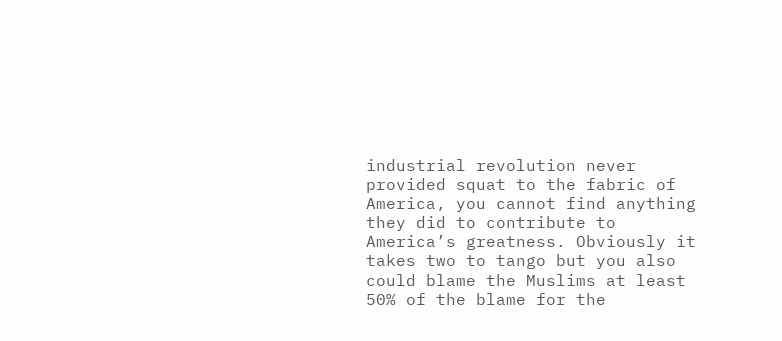industrial revolution never provided squat to the fabric of America, you cannot find anything they did to contribute to America’s greatness. Obviously it takes two to tango but you also could blame the Muslims at least 50% of the blame for the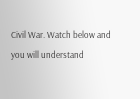Civil War. Watch below and you will understand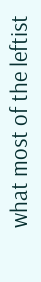what most of the leftist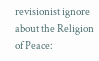revisionist ignore about the Religion of Peace: